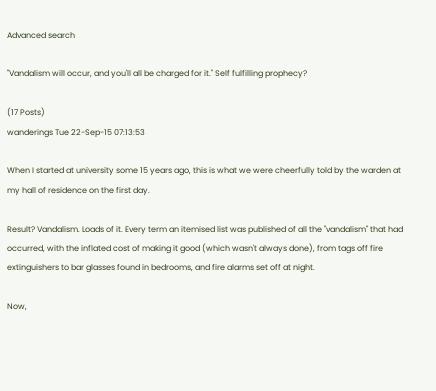Advanced search

"Vandalism will occur, and you'll all be charged for it." Self fulfilling prophecy?

(17 Posts)
wanderings Tue 22-Sep-15 07:13:53

When I started at university some 15 years ago, this is what we were cheerfully told by the warden at my hall of residence on the first day.

Result? Vandalism. Loads of it. Every term an itemised list was published of all the "vandalism" that had occurred, with the inflated cost of making it good (which wasn't always done), from tags off fire extinguishers to bar glasses found in bedrooms, and fire alarms set off at night.

Now,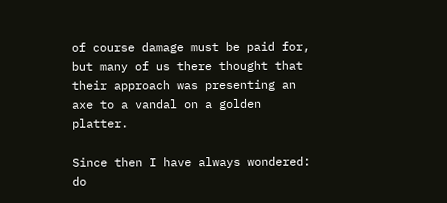of course damage must be paid for, but many of us there thought that their approach was presenting an axe to a vandal on a golden platter.

Since then I have always wondered: do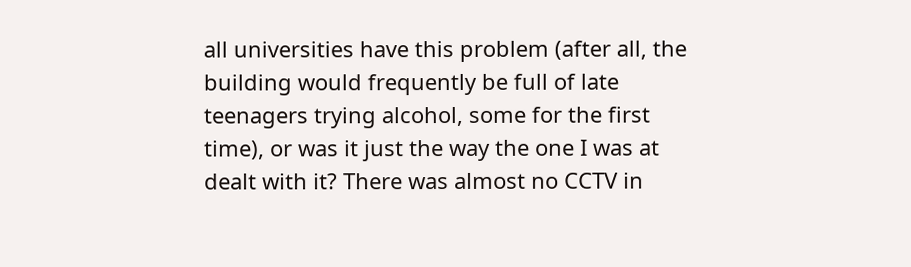all universities have this problem (after all, the building would frequently be full of late teenagers trying alcohol, some for the first time), or was it just the way the one I was at dealt with it? There was almost no CCTV in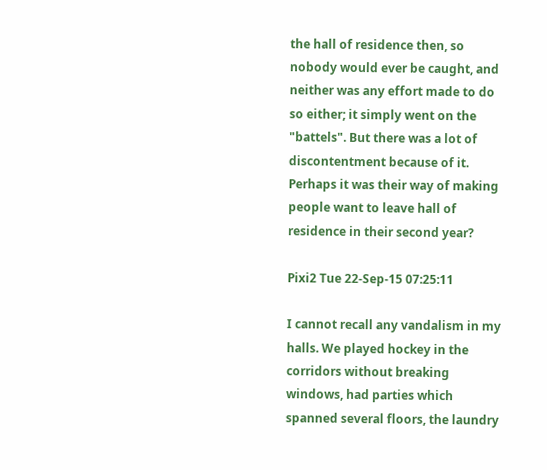the hall of residence then, so nobody would ever be caught, and neither was any effort made to do so either; it simply went on the "battels". But there was a lot of discontentment because of it. Perhaps it was their way of making people want to leave hall of residence in their second year?

Pixi2 Tue 22-Sep-15 07:25:11

I cannot recall any vandalism in my halls. We played hockey in the corridors without breaking windows, had parties which spanned several floors, the laundry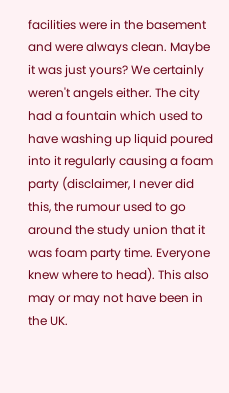facilities were in the basement and were always clean. Maybe it was just yours? We certainly weren't angels either. The city had a fountain which used to have washing up liquid poured into it regularly causing a foam party (disclaimer, I never did this, the rumour used to go around the study union that it was foam party time. Everyone knew where to head). This also may or may not have been in the UK.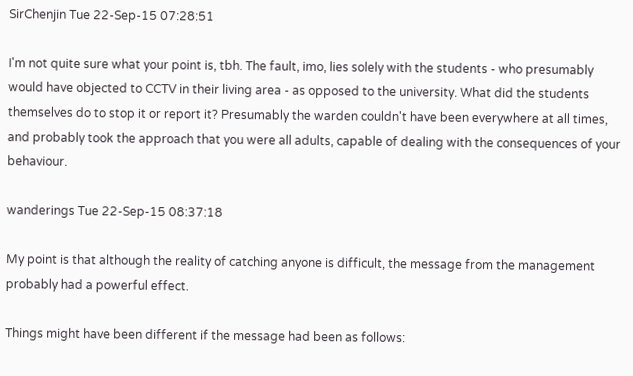SirChenjin Tue 22-Sep-15 07:28:51

I'm not quite sure what your point is, tbh. The fault, imo, lies solely with the students - who presumably would have objected to CCTV in their living area - as opposed to the university. What did the students themselves do to stop it or report it? Presumably the warden couldn't have been everywhere at all times, and probably took the approach that you were all adults, capable of dealing with the consequences of your behaviour.

wanderings Tue 22-Sep-15 08:37:18

My point is that although the reality of catching anyone is difficult, the message from the management probably had a powerful effect.

Things might have been different if the message had been as follows: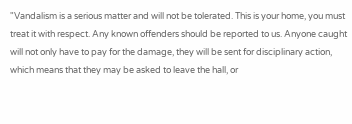"Vandalism is a serious matter and will not be tolerated. This is your home, you must treat it with respect. Any known offenders should be reported to us. Anyone caught will not only have to pay for the damage, they will be sent for disciplinary action, which means that they may be asked to leave the hall, or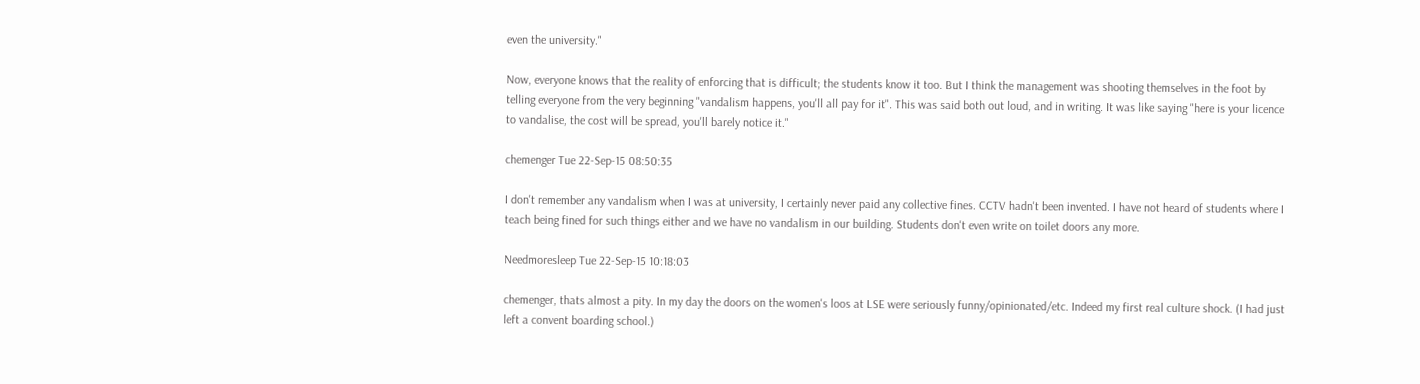even the university."

Now, everyone knows that the reality of enforcing that is difficult; the students know it too. But I think the management was shooting themselves in the foot by telling everyone from the very beginning "vandalism happens, you'll all pay for it". This was said both out loud, and in writing. It was like saying "here is your licence to vandalise, the cost will be spread, you'll barely notice it."

chemenger Tue 22-Sep-15 08:50:35

I don't remember any vandalism when I was at university, I certainly never paid any collective fines. CCTV hadn't been invented. I have not heard of students where I teach being fined for such things either and we have no vandalism in our building. Students don't even write on toilet doors any more.

Needmoresleep Tue 22-Sep-15 10:18:03

chemenger, thats almost a pity. In my day the doors on the women's loos at LSE were seriously funny/opinionated/etc. Indeed my first real culture shock. (I had just left a convent boarding school.)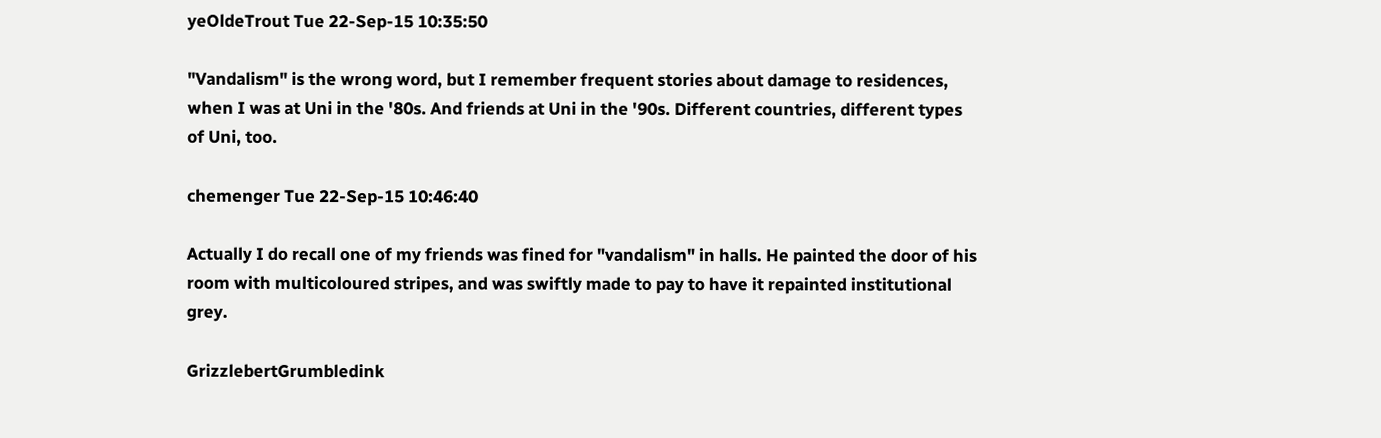yeOldeTrout Tue 22-Sep-15 10:35:50

"Vandalism" is the wrong word, but I remember frequent stories about damage to residences, when I was at Uni in the '80s. And friends at Uni in the '90s. Different countries, different types of Uni, too.

chemenger Tue 22-Sep-15 10:46:40

Actually I do recall one of my friends was fined for "vandalism" in halls. He painted the door of his room with multicoloured stripes, and was swiftly made to pay to have it repainted institutional grey.

GrizzlebertGrumbledink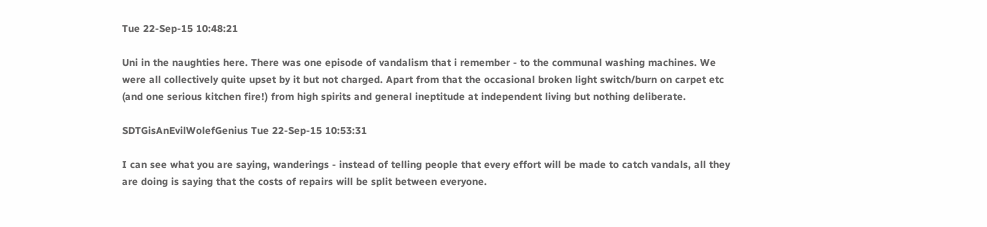Tue 22-Sep-15 10:48:21

Uni in the naughties here. There was one episode of vandalism that i remember - to the communal washing machines. We were all collectively quite upset by it but not charged. Apart from that the occasional broken light switch/burn on carpet etc (and one serious kitchen fire!) from high spirits and general ineptitude at independent living but nothing deliberate.

SDTGisAnEvilWolefGenius Tue 22-Sep-15 10:53:31

I can see what you are saying, wanderings - instead of telling people that every effort will be made to catch vandals, all they are doing is saying that the costs of repairs will be split between everyone.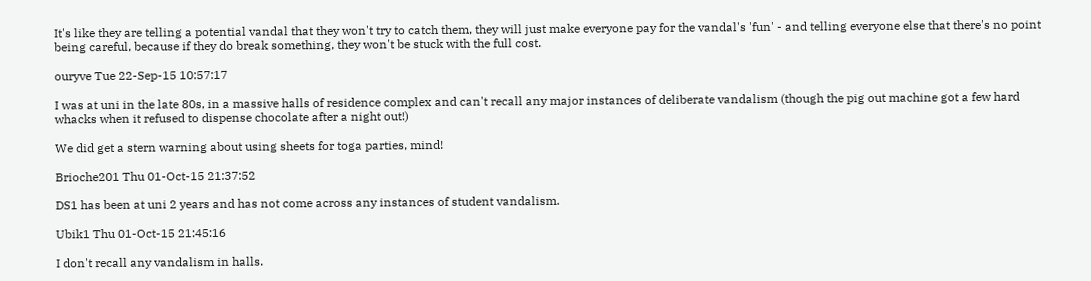It's like they are telling a potential vandal that they won't try to catch them, they will just make everyone pay for the vandal's 'fun' - and telling everyone else that there's no point being careful, because if they do break something, they won't be stuck with the full cost.

ouryve Tue 22-Sep-15 10:57:17

I was at uni in the late 80s, in a massive halls of residence complex and can't recall any major instances of deliberate vandalism (though the pig out machine got a few hard whacks when it refused to dispense chocolate after a night out!)

We did get a stern warning about using sheets for toga parties, mind!

Brioche201 Thu 01-Oct-15 21:37:52

DS1 has been at uni 2 years and has not come across any instances of student vandalism.

Ubik1 Thu 01-Oct-15 21:45:16

I don't recall any vandalism in halls.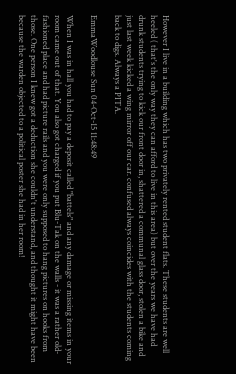However I live in a building which has two privately rented student flats. These students are well heeled ( that's the only way they can afford to live in this area) but over the years we have had drunk students trying to kick our front door in, shattered a communal glass door, stolen a bike and just last week kicked a wing mirror off our car. confused always coincides with the students coming back to digs. Always a PITA.

EmmaWoodlouse Sun 04-Oct-15 11:48:49

When I was in hall you had to pay a deposit called "battels" and any damage or missing items in your room came out of that. You also got charged if you put Blu-Tak on the walls - it was a rather old-fashioned place and had picture rails and you were only supposed to hang pictures on hooks from those. One person I knew got a deduction she couldn't understand, and thought it might have been because the warden objected to a political poster she had in her room!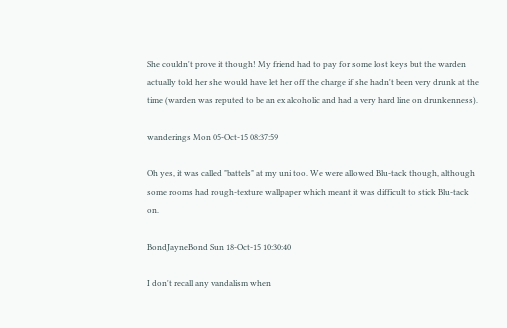She couldn't prove it though! My friend had to pay for some lost keys but the warden actually told her she would have let her off the charge if she hadn't been very drunk at the time (warden was reputed to be an ex alcoholic and had a very hard line on drunkenness).

wanderings Mon 05-Oct-15 08:37:59

Oh yes, it was called "battels" at my uni too. We were allowed Blu-tack though, although some rooms had rough-texture wallpaper which meant it was difficult to stick Blu-tack on.

BondJayneBond Sun 18-Oct-15 10:30:40

I don't recall any vandalism when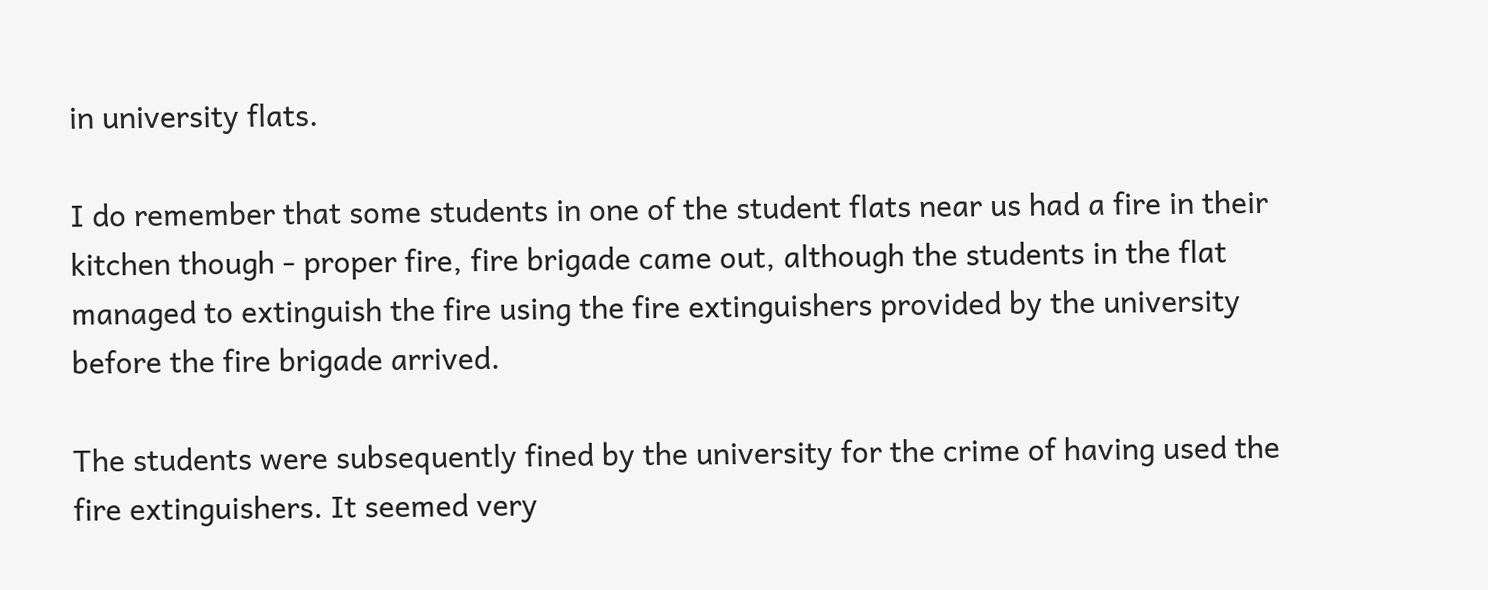in university flats.

I do remember that some students in one of the student flats near us had a fire in their kitchen though - proper fire, fire brigade came out, although the students in the flat managed to extinguish the fire using the fire extinguishers provided by the university before the fire brigade arrived.

The students were subsequently fined by the university for the crime of having used the fire extinguishers. It seemed very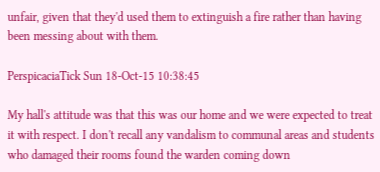unfair, given that they'd used them to extinguish a fire rather than having been messing about with them.

PerspicaciaTick Sun 18-Oct-15 10:38:45

My hall's attitude was that this was our home and we were expected to treat it with respect. I don't recall any vandalism to communal areas and students who damaged their rooms found the warden coming down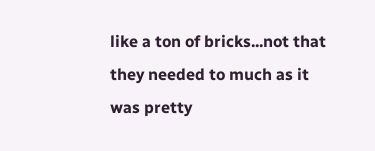like a ton of bricks...not that they needed to much as it was pretty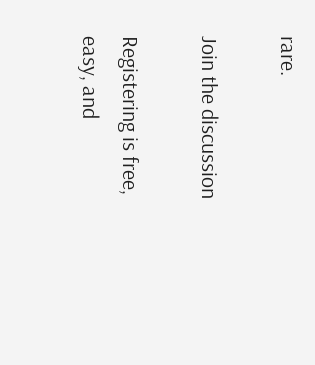rare.

Join the discussion

Registering is free, easy, and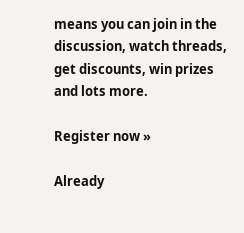means you can join in the discussion, watch threads, get discounts, win prizes and lots more.

Register now »

Already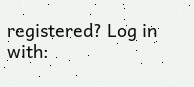registered? Log in with: